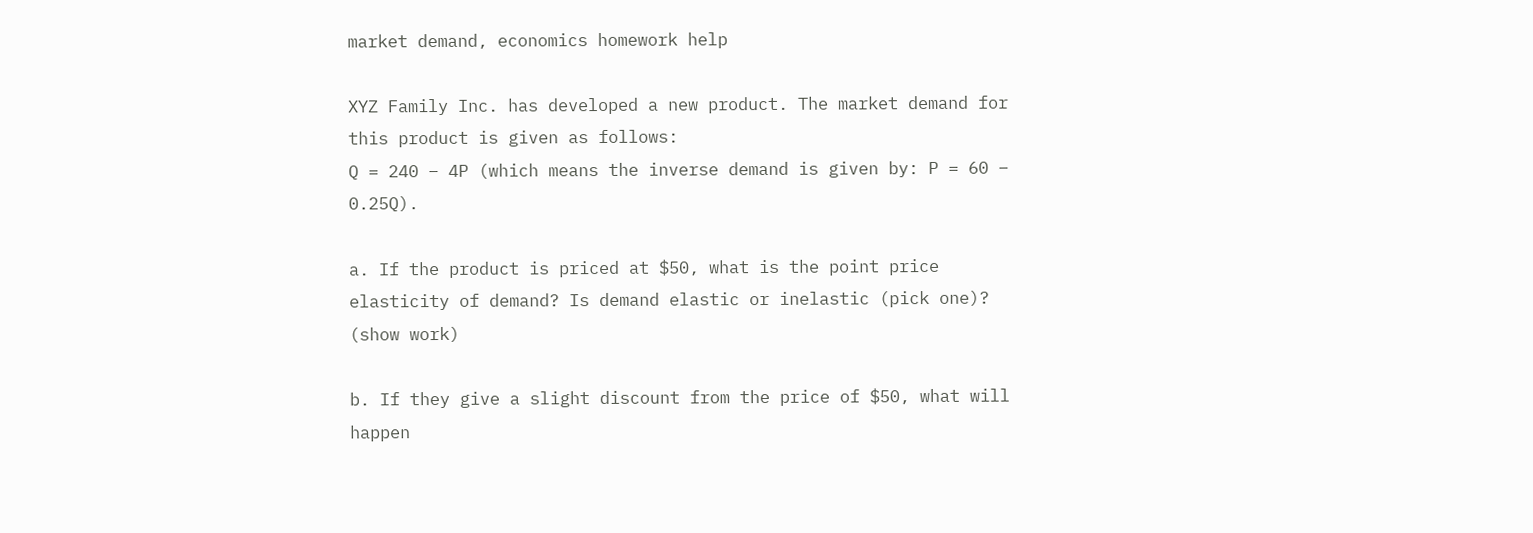market demand, economics homework help

XYZ Family Inc. has developed a new product. The market demand for this product is given as follows:
Q = 240 – 4P (which means the inverse demand is given by: P = 60 – 0.25Q).

a. If the product is priced at $50, what is the point price elasticity of demand? Is demand elastic or inelastic (pick one)? (show work)

b. If they give a slight discount from the price of $50, what will happen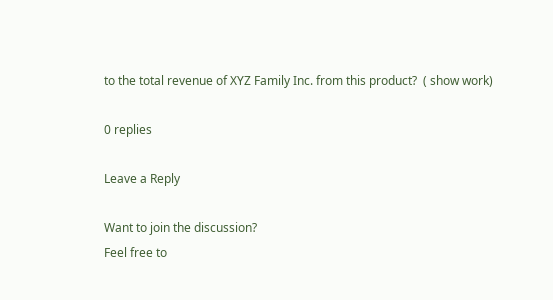to the total revenue of XYZ Family Inc. from this product?  ( show work)

0 replies

Leave a Reply

Want to join the discussion?
Feel free to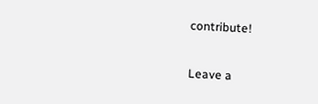contribute!

Leave a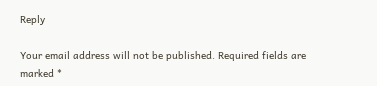Reply

Your email address will not be published. Required fields are marked *